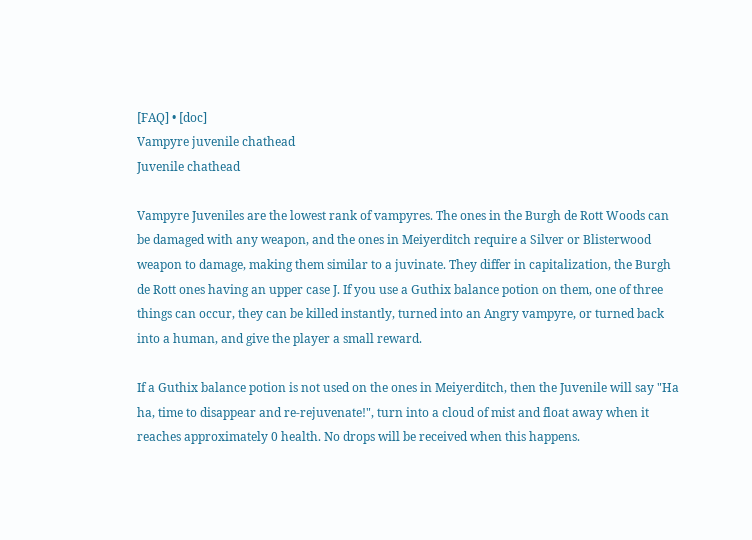[FAQ] • [doc]
Vampyre juvenile chathead
Juvenile chathead

Vampyre Juveniles are the lowest rank of vampyres. The ones in the Burgh de Rott Woods can be damaged with any weapon, and the ones in Meiyerditch require a Silver or Blisterwood weapon to damage, making them similar to a juvinate. They differ in capitalization, the Burgh de Rott ones having an upper case J. If you use a Guthix balance potion on them, one of three things can occur, they can be killed instantly, turned into an Angry vampyre, or turned back into a human, and give the player a small reward.

If a Guthix balance potion is not used on the ones in Meiyerditch, then the Juvenile will say "Ha ha, time to disappear and re-rejuvenate!", turn into a cloud of mist and float away when it reaches approximately 0 health. No drops will be received when this happens.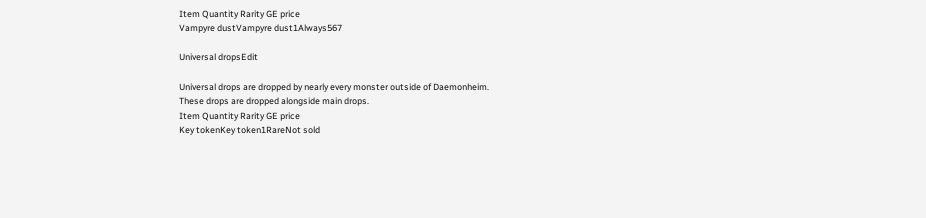Item Quantity Rarity GE price
Vampyre dustVampyre dust1Always567

Universal dropsEdit

Universal drops are dropped by nearly every monster outside of Daemonheim.
These drops are dropped alongside main drops.
Item Quantity Rarity GE price
Key tokenKey token1RareNot sold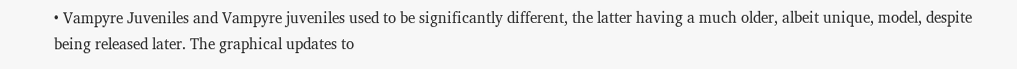• Vampyre Juveniles and Vampyre juveniles used to be significantly different, the latter having a much older, albeit unique, model, despite being released later. The graphical updates to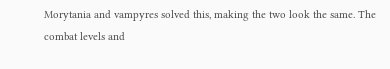Morytania and vampyres solved this, making the two look the same. The combat levels and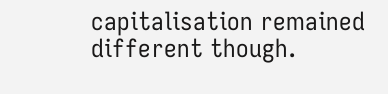capitalisation remained different though.